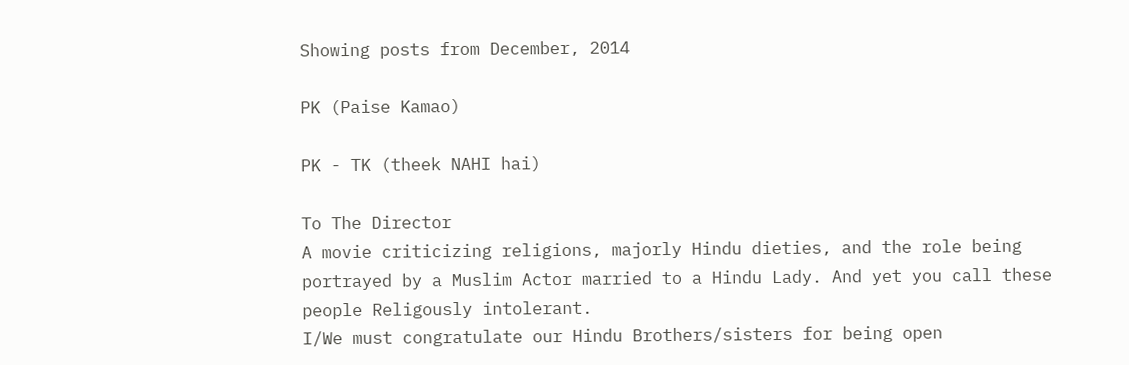Showing posts from December, 2014

PK (Paise Kamao)

PK - TK (theek NAHI hai)

To The Director
A movie criticizing religions, majorly Hindu dieties, and the role being portrayed by a Muslim Actor married to a Hindu Lady. And yet you call these people Religously intolerant.
I/We must congratulate our Hindu Brothers/sisters for being open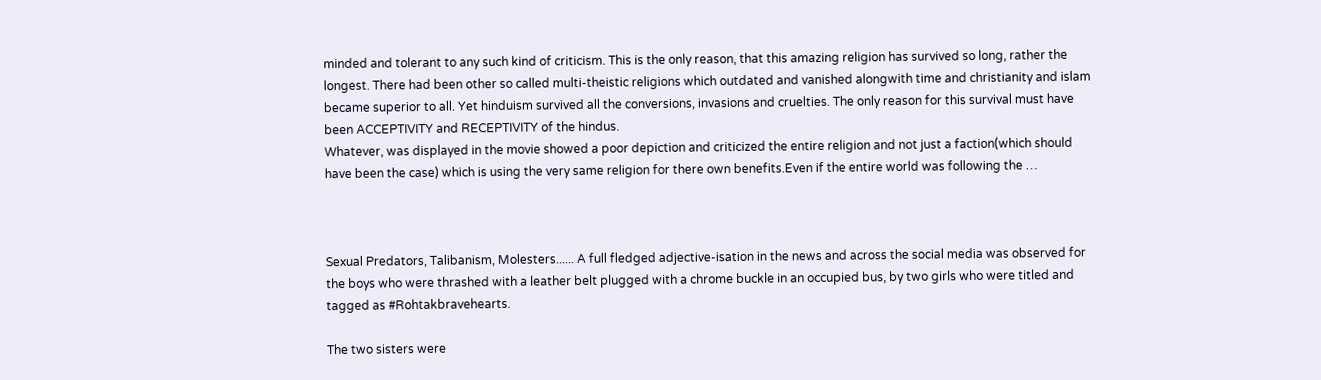minded and tolerant to any such kind of criticism. This is the only reason, that this amazing religion has survived so long, rather the longest. There had been other so called multi-theistic religions which outdated and vanished alongwith time and christianity and islam became superior to all. Yet hinduism survived all the conversions, invasions and cruelties. The only reason for this survival must have been ACCEPTIVITY and RECEPTIVITY of the hindus.
Whatever, was displayed in the movie showed a poor depiction and criticized the entire religion and not just a faction(which should have been the case) which is using the very same religion for there own benefits.Even if the entire world was following the …



Sexual Predators, Talibanism, Molesters...... A full fledged adjective-isation in the news and across the social media was observed for the boys who were thrashed with a leather belt plugged with a chrome buckle in an occupied bus, by two girls who were titled and tagged as #Rohtakbravehearts.

The two sisters were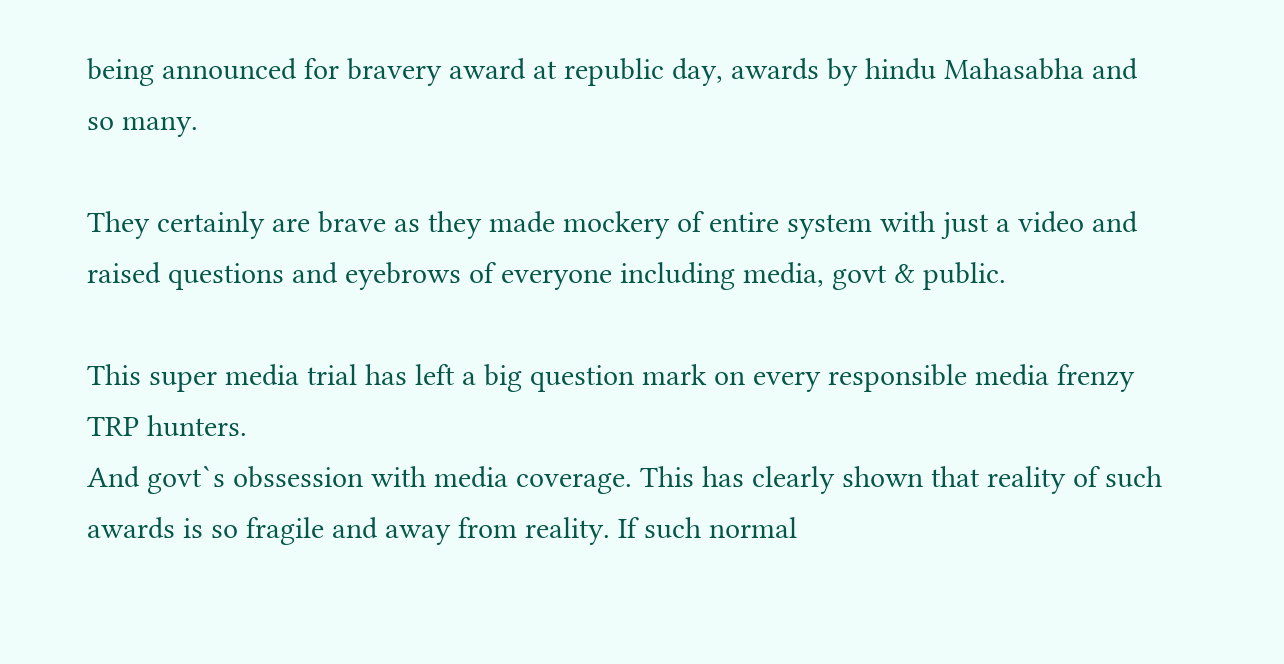being announced for bravery award at republic day, awards by hindu Mahasabha and so many.

They certainly are brave as they made mockery of entire system with just a video and raised questions and eyebrows of everyone including media, govt & public.

This super media trial has left a big question mark on every responsible media frenzy TRP hunters.
And govt`s obssession with media coverage. This has clearly shown that reality of such awards is so fragile and away from reality. If such normal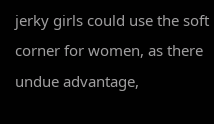jerky girls could use the soft corner for women, as there undue advantage,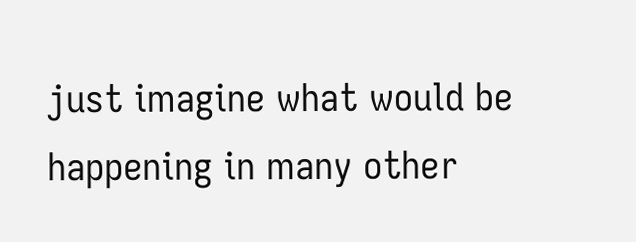just imagine what would be happening in many other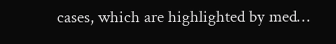cases, which are highlighted by med…